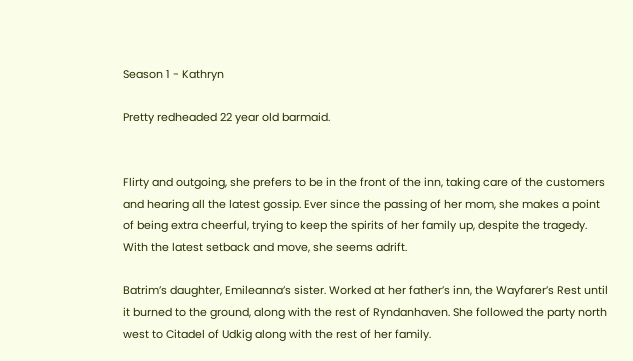Season 1 - Kathryn

Pretty redheaded 22 year old barmaid.


Flirty and outgoing, she prefers to be in the front of the inn, taking care of the customers and hearing all the latest gossip. Ever since the passing of her mom, she makes a point of being extra cheerful, trying to keep the spirits of her family up, despite the tragedy. With the latest setback and move, she seems adrift.

Batrim’s daughter, Emileanna’s sister. Worked at her father’s inn, the Wayfarer’s Rest until it burned to the ground, along with the rest of Ryndanhaven. She followed the party north west to Citadel of Udkig along with the rest of her family.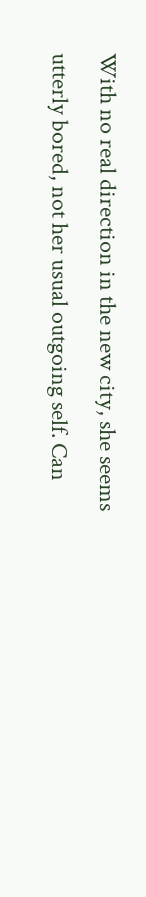With no real direction in the new city, she seems utterly bored, not her usual outgoing self. Can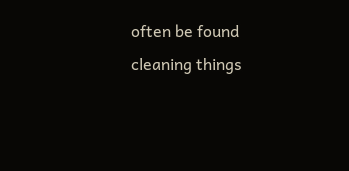often be found cleaning things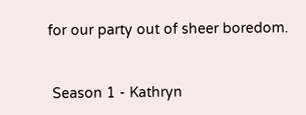for our party out of sheer boredom.


 Season 1 - Kathryn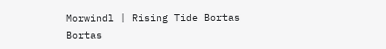Morwindl | Rising Tide Bortas Bortas